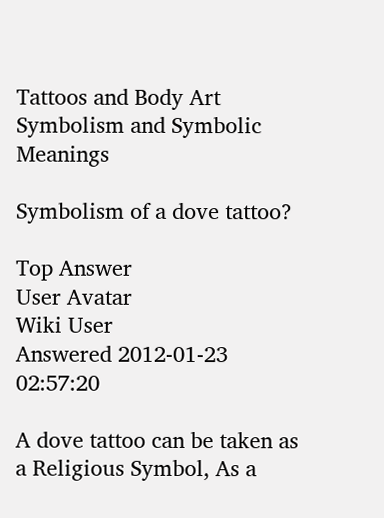Tattoos and Body Art
Symbolism and Symbolic Meanings

Symbolism of a dove tattoo?

Top Answer
User Avatar
Wiki User
Answered 2012-01-23 02:57:20

A dove tattoo can be taken as a Religious Symbol, As a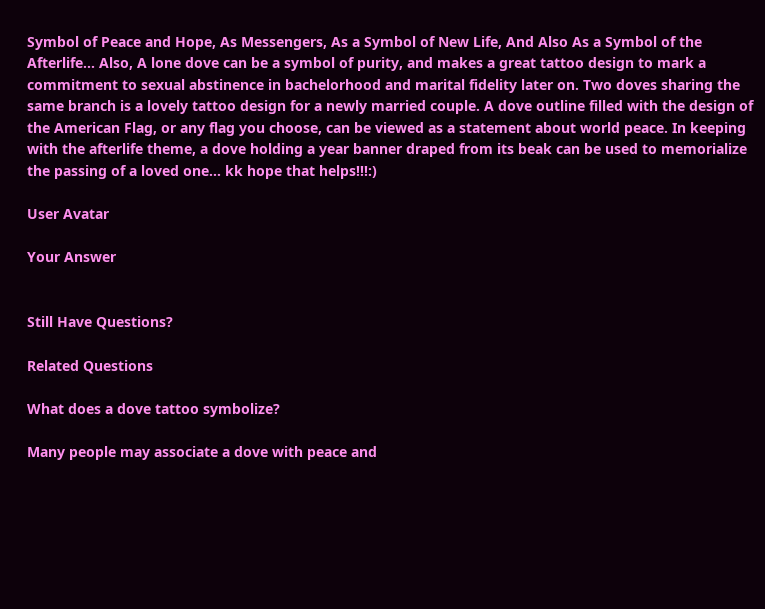Symbol of Peace and Hope, As Messengers, As a Symbol of New Life, And Also As a Symbol of the Afterlife... Also, A lone dove can be a symbol of purity, and makes a great tattoo design to mark a commitment to sexual abstinence in bachelorhood and marital fidelity later on. Two doves sharing the same branch is a lovely tattoo design for a newly married couple. A dove outline filled with the design of the American Flag, or any flag you choose, can be viewed as a statement about world peace. In keeping with the afterlife theme, a dove holding a year banner draped from its beak can be used to memorialize the passing of a loved one... kk hope that helps!!!:)

User Avatar

Your Answer


Still Have Questions?

Related Questions

What does a dove tattoo symbolize?

Many people may associate a dove with peace and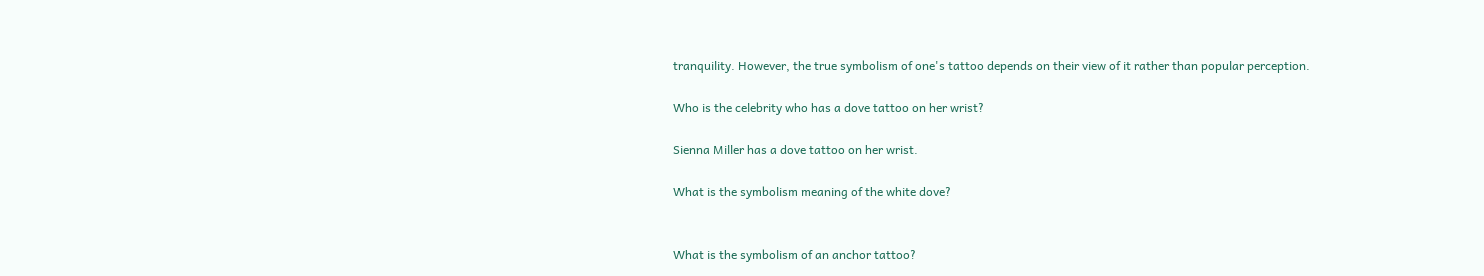tranquility. However, the true symbolism of one's tattoo depends on their view of it rather than popular perception.

Who is the celebrity who has a dove tattoo on her wrist?

Sienna Miller has a dove tattoo on her wrist.

What is the symbolism meaning of the white dove?


What is the symbolism of an anchor tattoo?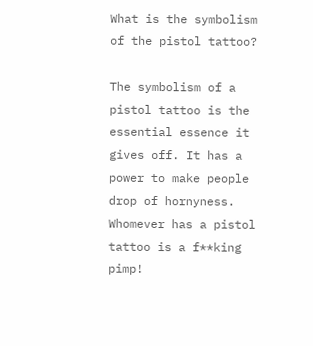What is the symbolism of the pistol tattoo?

The symbolism of a pistol tattoo is the essential essence it gives off. It has a power to make people drop of hornyness. Whomever has a pistol tattoo is a f**king pimp!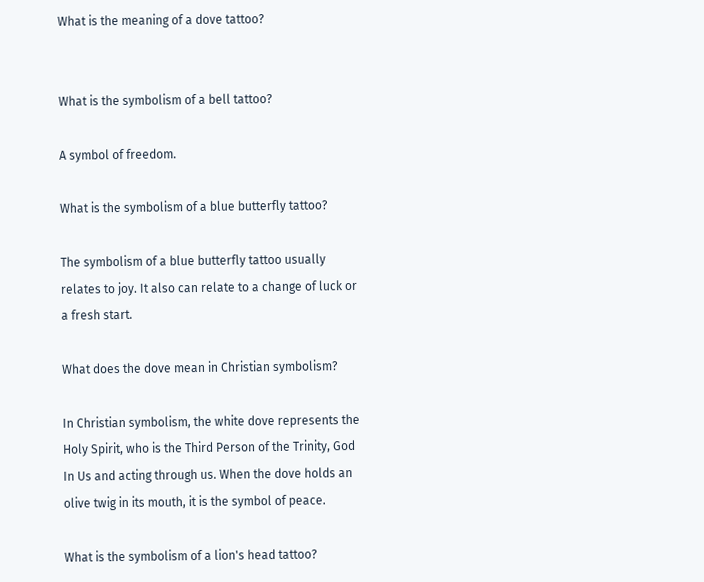What is the meaning of a dove tattoo?


What is the symbolism of a bell tattoo?

A symbol of freedom.

What is the symbolism of a blue butterfly tattoo?

The symbolism of a blue butterfly tattoo usually relates to joy. It also can relate to a change of luck or a fresh start.

What does the dove mean in Christian symbolism?

In Christian symbolism, the white dove represents the Holy Spirit, who is the Third Person of the Trinity, God In Us and acting through us. When the dove holds an olive twig in its mouth, it is the symbol of peace.

What is the symbolism of a lion's head tattoo?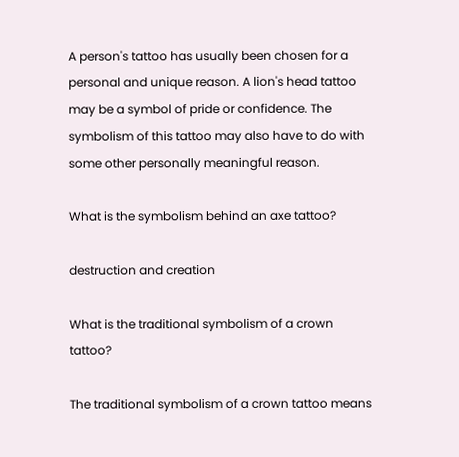A person's tattoo has usually been chosen for a personal and unique reason. A lion's head tattoo may be a symbol of pride or confidence. The symbolism of this tattoo may also have to do with some other personally meaningful reason.

What is the symbolism behind an axe tattoo?

destruction and creation

What is the traditional symbolism of a crown tattoo?

The traditional symbolism of a crown tattoo means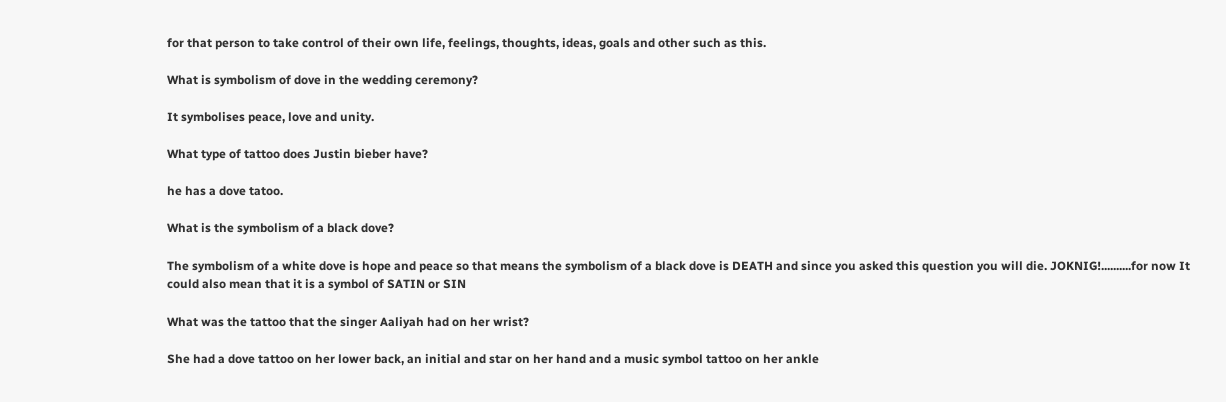for that person to take control of their own life, feelings, thoughts, ideas, goals and other such as this.

What is symbolism of dove in the wedding ceremony?

It symbolises peace, love and unity.

What type of tattoo does Justin bieber have?

he has a dove tatoo.

What is the symbolism of a black dove?

The symbolism of a white dove is hope and peace so that means the symbolism of a black dove is DEATH and since you asked this question you will die. JOKNIG!..........for now It could also mean that it is a symbol of SATIN or SIN

What was the tattoo that the singer Aaliyah had on her wrist?

She had a dove tattoo on her lower back, an initial and star on her hand and a music symbol tattoo on her ankle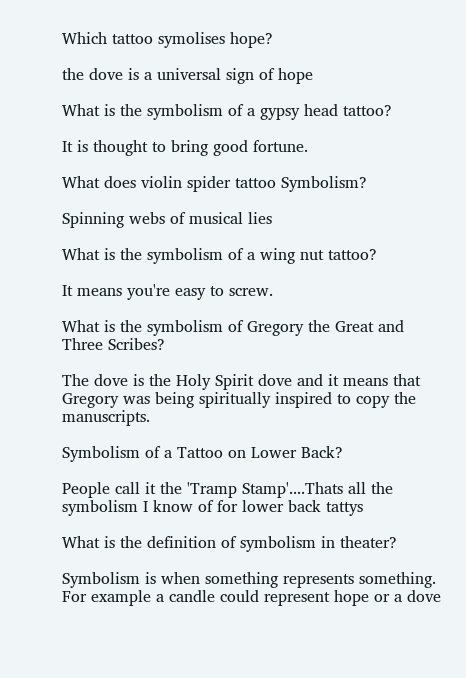Which tattoo symolises hope?

the dove is a universal sign of hope

What is the symbolism of a gypsy head tattoo?

It is thought to bring good fortune.

What does violin spider tattoo Symbolism?

Spinning webs of musical lies

What is the symbolism of a wing nut tattoo?

It means you're easy to screw.

What is the symbolism of Gregory the Great and Three Scribes?

The dove is the Holy Spirit dove and it means that Gregory was being spiritually inspired to copy the manuscripts.

Symbolism of a Tattoo on Lower Back?

People call it the 'Tramp Stamp'....Thats all the symbolism I know of for lower back tattys

What is the definition of symbolism in theater?

Symbolism is when something represents something. For example a candle could represent hope or a dove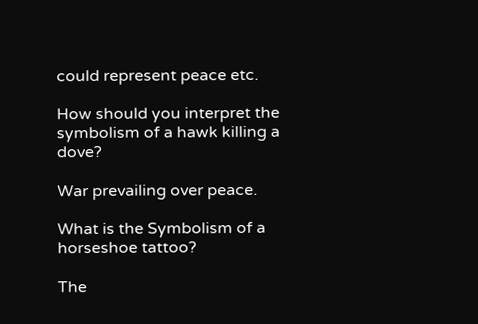could represent peace etc.

How should you interpret the symbolism of a hawk killing a dove?

War prevailing over peace.

What is the Symbolism of a horseshoe tattoo?

The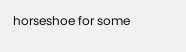horseshoe for some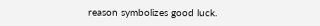reason symbolizes good luck.